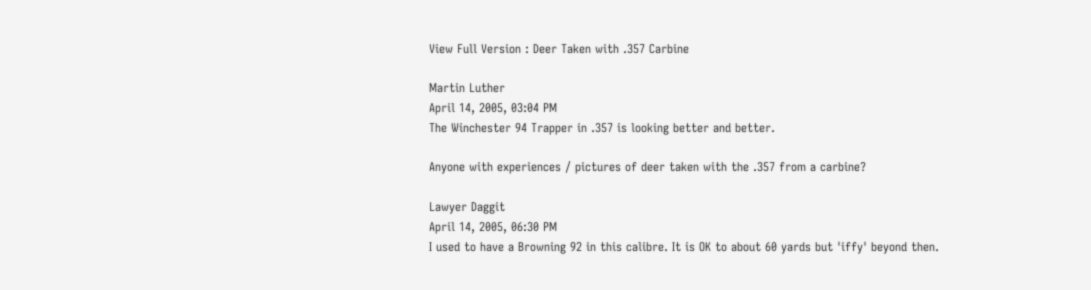View Full Version : Deer Taken with .357 Carbine

Martin Luther
April 14, 2005, 03:04 PM
The Winchester 94 Trapper in .357 is looking better and better.

Anyone with experiences / pictures of deer taken with the .357 from a carbine?

Lawyer Daggit
April 14, 2005, 06:30 PM
I used to have a Browning 92 in this calibre. It is OK to about 60 yards but 'iffy' beyond then.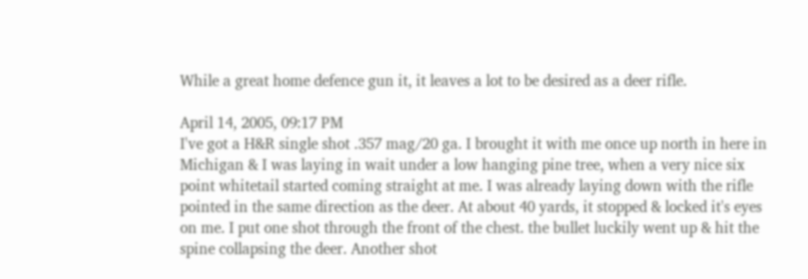While a great home defence gun it, it leaves a lot to be desired as a deer rifle.

April 14, 2005, 09:17 PM
I've got a H&R single shot .357 mag/20 ga. I brought it with me once up north in here in Michigan & I was laying in wait under a low hanging pine tree, when a very nice six point whitetail started coming straight at me. I was already laying down with the rifle pointed in the same direction as the deer. At about 40 yards, it stopped & locked it's eyes on me. I put one shot through the front of the chest. the bullet luckily went up & hit the spine collapsing the deer. Another shot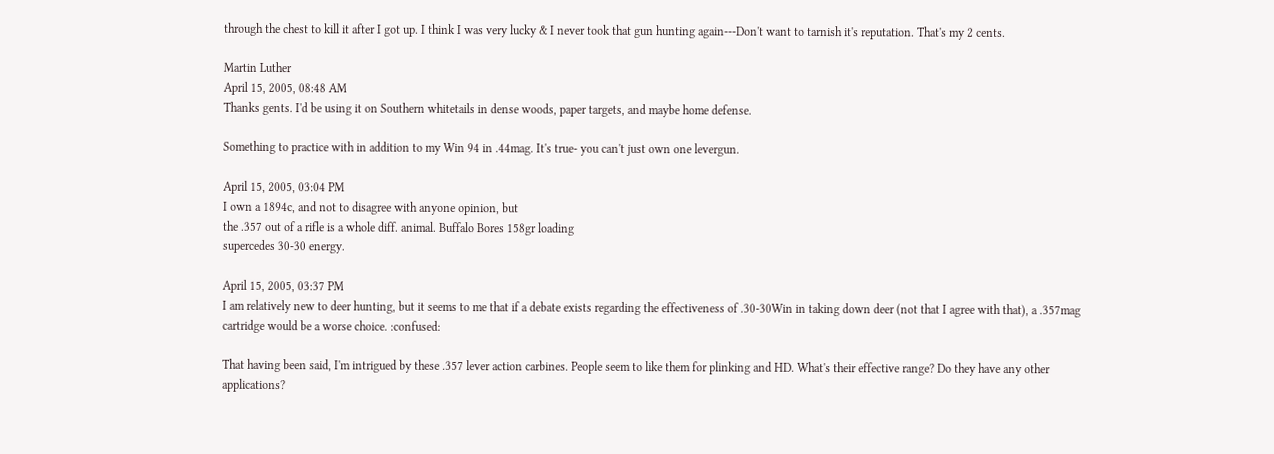through the chest to kill it after I got up. I think I was very lucky & I never took that gun hunting again---Don't want to tarnish it's reputation. That's my 2 cents.

Martin Luther
April 15, 2005, 08:48 AM
Thanks gents. I'd be using it on Southern whitetails in dense woods, paper targets, and maybe home defense.

Something to practice with in addition to my Win 94 in .44mag. It's true- you can't just own one levergun.

April 15, 2005, 03:04 PM
I own a 1894c, and not to disagree with anyone opinion, but
the .357 out of a rifle is a whole diff. animal. Buffalo Bores 158gr loading
supercedes 30-30 energy.

April 15, 2005, 03:37 PM
I am relatively new to deer hunting, but it seems to me that if a debate exists regarding the effectiveness of .30-30Win in taking down deer (not that I agree with that), a .357mag cartridge would be a worse choice. :confused:

That having been said, I'm intrigued by these .357 lever action carbines. People seem to like them for plinking and HD. What's their effective range? Do they have any other applications?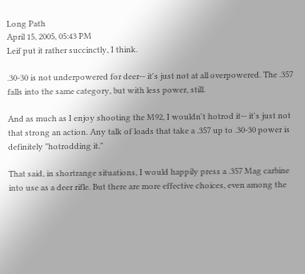Long Path
April 15, 2005, 05:43 PM
Leif put it rather succinctly, I think.

.30-30 is not underpowered for deer-- it's just not at all overpowered. The .357 falls into the same category, but with less power, still.

And as much as I enjoy shooting the M92, I wouldn't hotrod it-- it's just not that strong an action. Any talk of loads that take a .357 up to .30-30 power is definitely "hotrodding it."

That said, in shortrange situations, I would happily press a .357 Mag carbine into use as a deer rifle. But there are more effective choices, even among the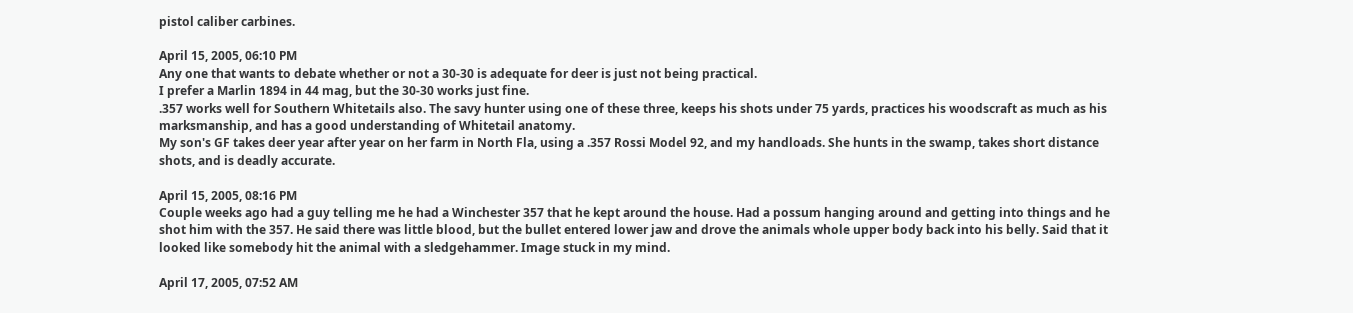pistol caliber carbines.

April 15, 2005, 06:10 PM
Any one that wants to debate whether or not a 30-30 is adequate for deer is just not being practical.
I prefer a Marlin 1894 in 44 mag, but the 30-30 works just fine.
.357 works well for Southern Whitetails also. The savy hunter using one of these three, keeps his shots under 75 yards, practices his woodscraft as much as his marksmanship, and has a good understanding of Whitetail anatomy.
My son's GF takes deer year after year on her farm in North Fla, using a .357 Rossi Model 92, and my handloads. She hunts in the swamp, takes short distance shots, and is deadly accurate.

April 15, 2005, 08:16 PM
Couple weeks ago had a guy telling me he had a Winchester 357 that he kept around the house. Had a possum hanging around and getting into things and he shot him with the 357. He said there was little blood, but the bullet entered lower jaw and drove the animals whole upper body back into his belly. Said that it looked like somebody hit the animal with a sledgehammer. Image stuck in my mind.

April 17, 2005, 07:52 AM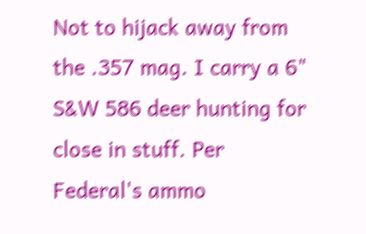Not to hijack away from the .357 mag. I carry a 6" S&W 586 deer hunting for close in stuff. Per Federal's ammo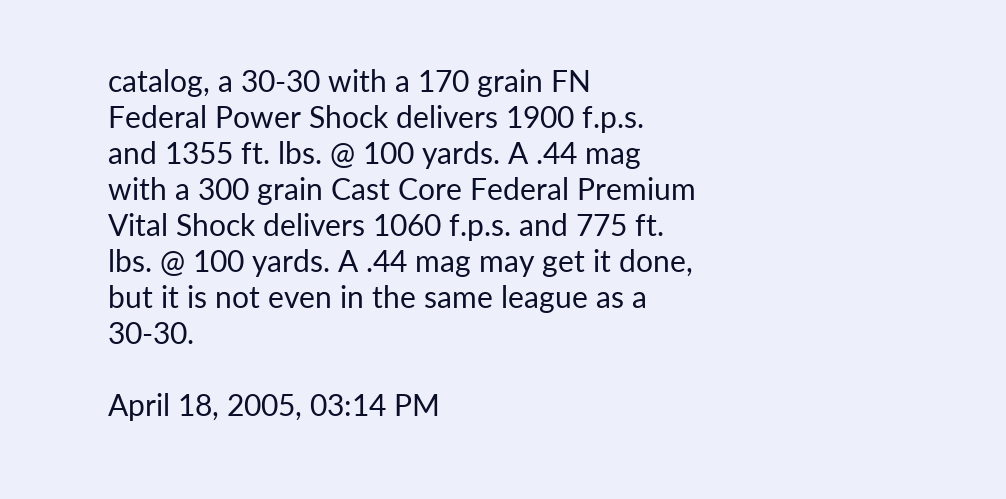catalog, a 30-30 with a 170 grain FN Federal Power Shock delivers 1900 f.p.s. and 1355 ft. lbs. @ 100 yards. A .44 mag with a 300 grain Cast Core Federal Premium Vital Shock delivers 1060 f.p.s. and 775 ft. lbs. @ 100 yards. A .44 mag may get it done, but it is not even in the same league as a 30-30.

April 18, 2005, 03:14 PM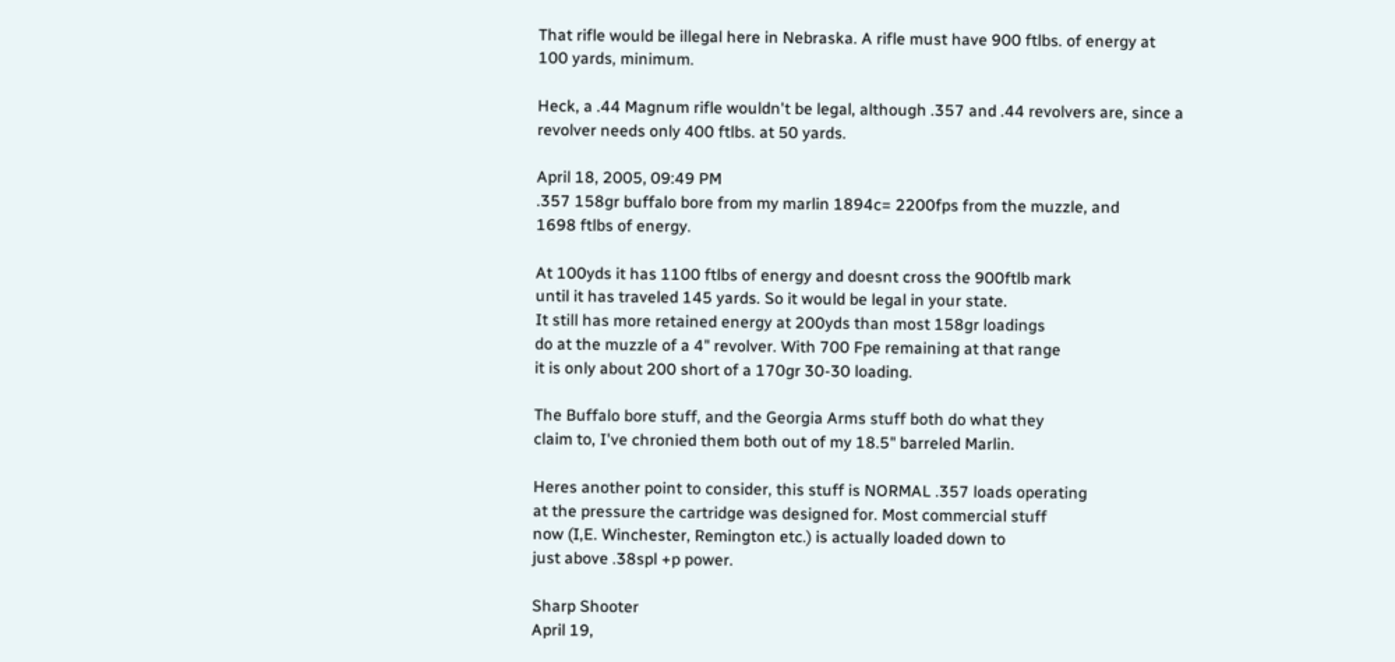That rifle would be illegal here in Nebraska. A rifle must have 900 ftlbs. of energy at 100 yards, minimum.

Heck, a .44 Magnum rifle wouldn't be legal, although .357 and .44 revolvers are, since a revolver needs only 400 ftlbs. at 50 yards.

April 18, 2005, 09:49 PM
.357 158gr buffalo bore from my marlin 1894c= 2200fps from the muzzle, and
1698 ftlbs of energy.

At 100yds it has 1100 ftlbs of energy and doesnt cross the 900ftlb mark
until it has traveled 145 yards. So it would be legal in your state.
It still has more retained energy at 200yds than most 158gr loadings
do at the muzzle of a 4" revolver. With 700 Fpe remaining at that range
it is only about 200 short of a 170gr 30-30 loading.

The Buffalo bore stuff, and the Georgia Arms stuff both do what they
claim to, I've chronied them both out of my 18.5" barreled Marlin.

Heres another point to consider, this stuff is NORMAL .357 loads operating
at the pressure the cartridge was designed for. Most commercial stuff
now (I,E. Winchester, Remington etc.) is actually loaded down to
just above .38spl +p power.

Sharp Shooter
April 19,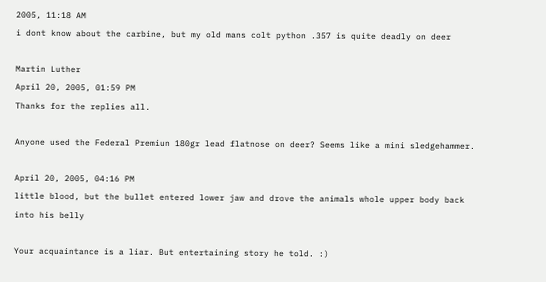2005, 11:18 AM
i dont know about the carbine, but my old mans colt python .357 is quite deadly on deer

Martin Luther
April 20, 2005, 01:59 PM
Thanks for the replies all.

Anyone used the Federal Premiun 180gr lead flatnose on deer? Seems like a mini sledgehammer.

April 20, 2005, 04:16 PM
little blood, but the bullet entered lower jaw and drove the animals whole upper body back into his belly

Your acquaintance is a liar. But entertaining story he told. :)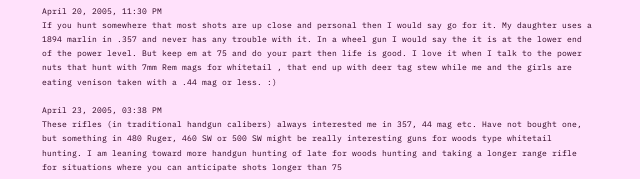April 20, 2005, 11:30 PM
If you hunt somewhere that most shots are up close and personal then I would say go for it. My daughter uses a 1894 marlin in .357 and never has any trouble with it. In a wheel gun I would say the it is at the lower end of the power level. But keep em at 75 and do your part then life is good. I love it when I talk to the power nuts that hunt with 7mm Rem mags for whitetail , that end up with deer tag stew while me and the girls are eating venison taken with a .44 mag or less. :)

April 23, 2005, 03:38 PM
These rifles (in traditional handgun calibers) always interested me in 357, 44 mag etc. Have not bought one, but something in 480 Ruger, 460 SW or 500 SW might be really interesting guns for woods type whitetail hunting. I am leaning toward more handgun hunting of late for woods hunting and taking a longer range rifle for situations where you can anticipate shots longer than 75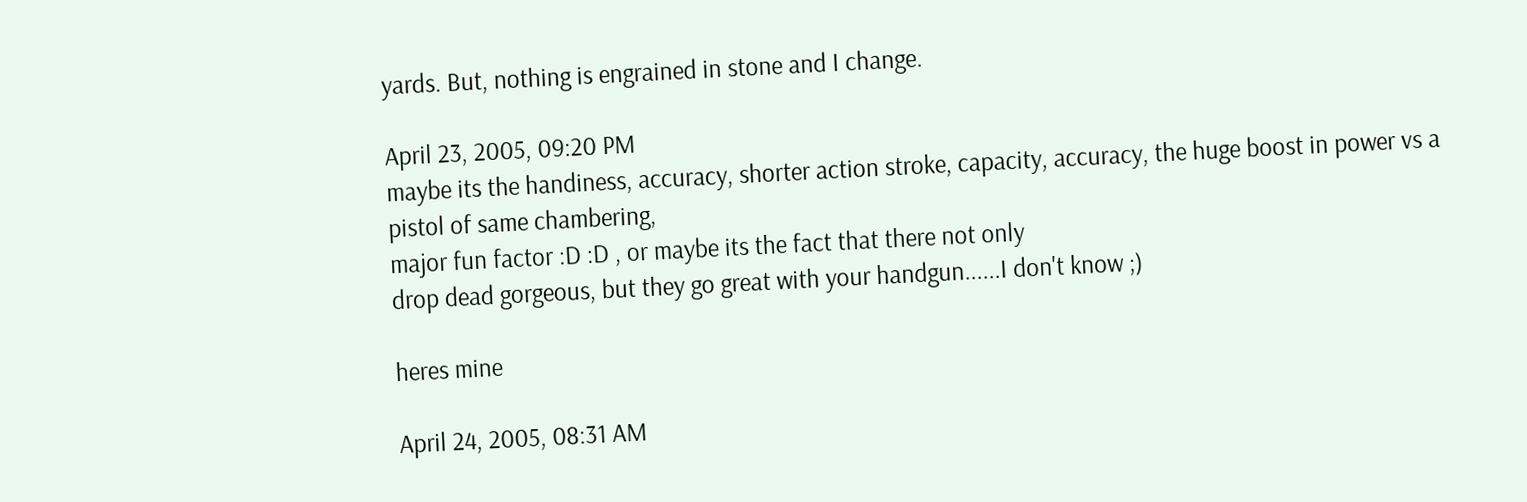yards. But, nothing is engrained in stone and I change.

April 23, 2005, 09:20 PM
maybe its the handiness, accuracy, shorter action stroke, capacity, accuracy, the huge boost in power vs a pistol of same chambering,
major fun factor :D :D , or maybe its the fact that there not only
drop dead gorgeous, but they go great with your handgun......I don't know ;)

heres mine

April 24, 2005, 08:31 AM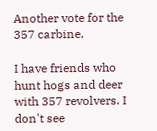Another vote for the 357 carbine.

I have friends who hunt hogs and deer with 357 revolvers. I don't see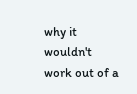why it wouldn't work out of a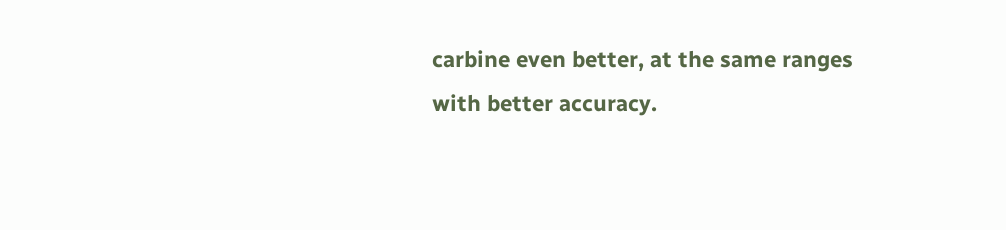carbine even better, at the same ranges with better accuracy.